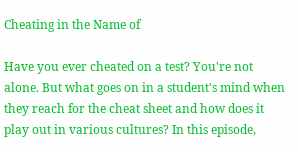Cheating in the Name of

Have you ever cheated on a test? You're not alone. But what goes on in a student's mind when they reach for the cheat sheet and how does it play out in various cultures? In this episode,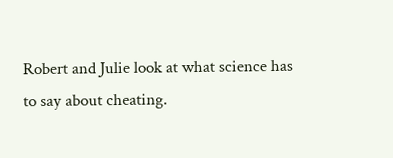Robert and Julie look at what science has to say about cheating.